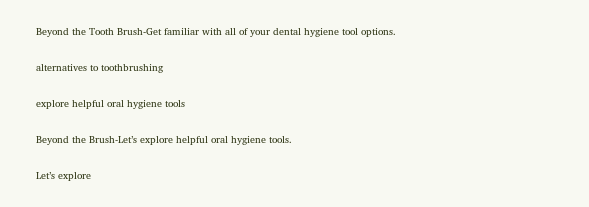Beyond the Tooth Brush-Get familiar with all of your dental hygiene tool options.

alternatives to toothbrushing

explore helpful oral hygiene tools

Beyond the Brush-Let’s explore helpful oral hygiene tools.

Let’s explore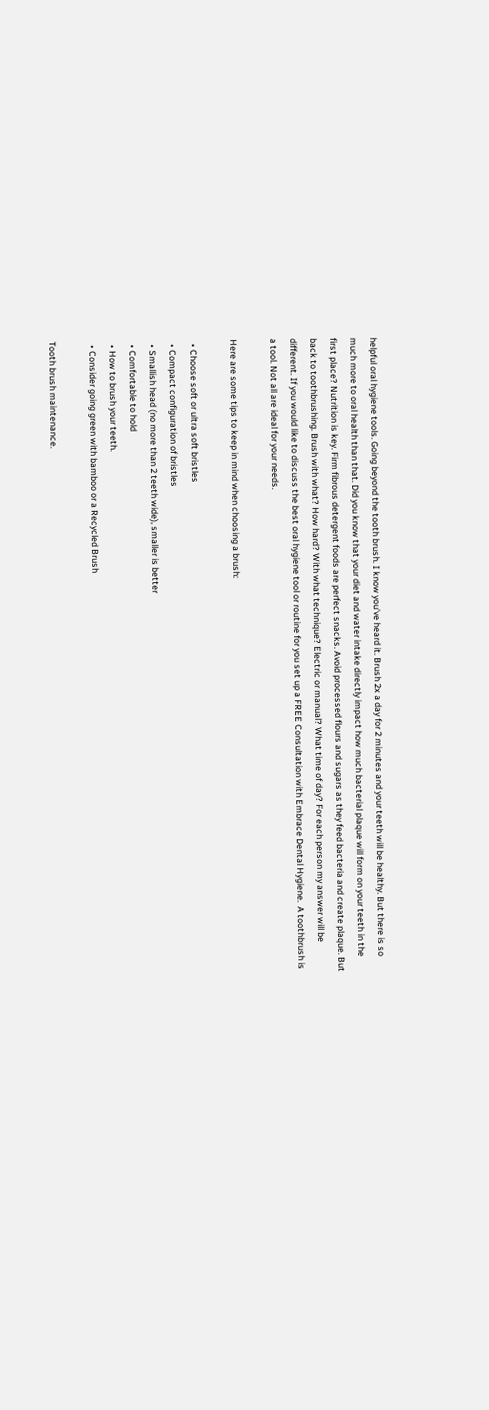helpful oral hygiene tools. Going beyond the tooth brush. I know you’ve heard it. Brush 2x a day for 2 minutes and your teeth will be healthy. But there is so much more to oral health than that. Did you know that your diet and water intake directly impact how much bacterial plaque will form on your teeth in the first place? Nutrition is key. Firm fibrous detergent foods are perfect snacks. Avoid processed flours and sugars as they feed bacteria and create plaque. But back to toothbrushing. Brush with what? How hard? With what technique? Electric or manual? What time of day? For each person my answer will be different. If you would like to discuss the best oral hygiene tool or routine for you set up a FREE Consultation with Embrace Dental Hygiene.  A toothbrush is a tool. Not all are ideal for your needs.

Here are some tips to keep in mind when choosing a brush:

  • Choose soft or ultra soft bristles
  • Compact configuration of bristles
  • Smallish head (no more than 2 teeth wide), smaller is better
  • Comfortable to hold
  • How to brush your teeth.
  • Consider going green with bamboo or a Recycled Brush

Tooth brush maintenance.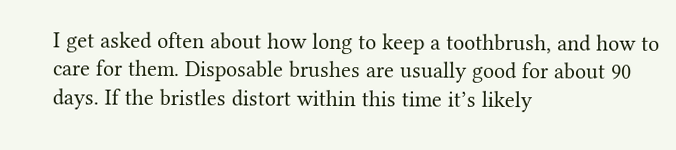I get asked often about how long to keep a toothbrush, and how to care for them. Disposable brushes are usually good for about 90 days. If the bristles distort within this time it’s likely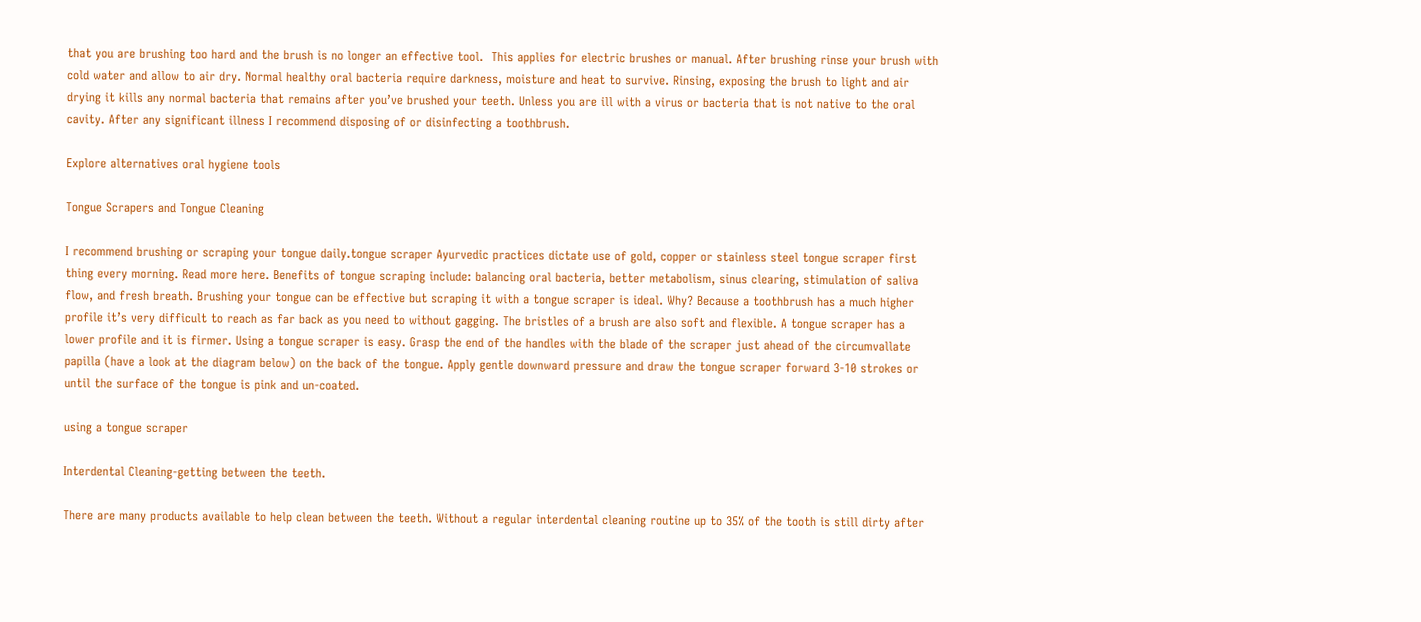that you are brushing too hard and the brush is no longer an effective tool.  This applies for electric brushes or manual. After brushing rinse your brush with cold water and allow to air dry. Normal healthy oral bacteria require darkness, moisture and heat to survive. Rinsing, exposing the brush to light and air drying it kills any normal bacteria that remains after you’ve brushed your teeth. Unless you are ill with a virus or bacteria that is not native to the oral cavity. After any significant illness I recommend disposing of or disinfecting a toothbrush.

Explore alternatives oral hygiene tools

Tongue Scrapers and Tongue Cleaning

I recommend brushing or scraping your tongue daily.tongue scraper Ayurvedic practices dictate use of gold, copper or stainless steel tongue scraper first thing every morning. Read more here. Benefits of tongue scraping include: balancing oral bacteria, better metabolism, sinus clearing, stimulation of saliva flow, and fresh breath. Brushing your tongue can be effective but scraping it with a tongue scraper is ideal. Why? Because a toothbrush has a much higher profile it’s very difficult to reach as far back as you need to without gagging. The bristles of a brush are also soft and flexible. A tongue scraper has a lower profile and it is firmer. Using a tongue scraper is easy. Grasp the end of the handles with the blade of the scraper just ahead of the circumvallate papilla (have a look at the diagram below) on the back of the tongue. Apply gentle downward pressure and draw the tongue scraper forward 3-10 strokes or until the surface of the tongue is pink and un-coated.

using a tongue scraper

Interdental Cleaning-getting between the teeth.

There are many products available to help clean between the teeth. Without a regular interdental cleaning routine up to 35% of the tooth is still dirty after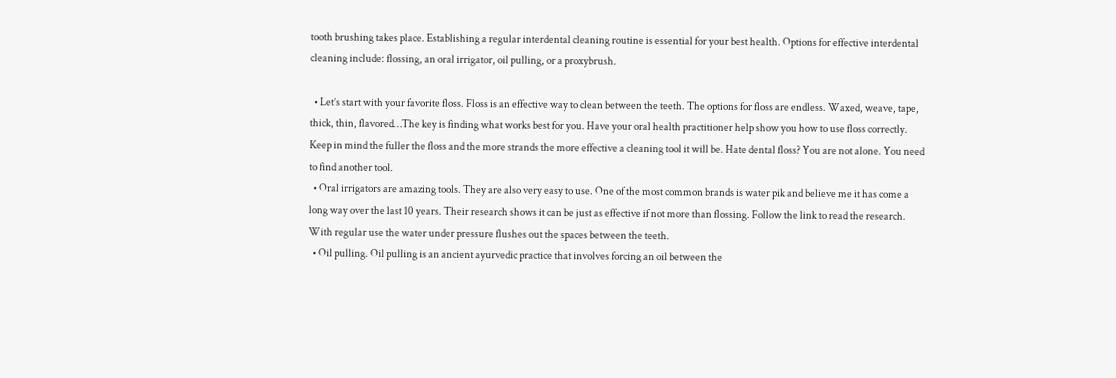tooth brushing takes place. Establishing a regular interdental cleaning routine is essential for your best health. Options for effective interdental cleaning include: flossing, an oral irrigator, oil pulling, or a proxybrush.

  • Let’s start with your favorite floss. Floss is an effective way to clean between the teeth. The options for floss are endless. Waxed, weave, tape, thick, thin, flavored…The key is finding what works best for you. Have your oral health practitioner help show you how to use floss correctly. Keep in mind the fuller the floss and the more strands the more effective a cleaning tool it will be. Hate dental floss? You are not alone. You need to find another tool.
  • Oral irrigators are amazing tools. They are also very easy to use. One of the most common brands is water pik and believe me it has come a long way over the last 10 years. Their research shows it can be just as effective if not more than flossing. Follow the link to read the research. With regular use the water under pressure flushes out the spaces between the teeth.
  • Oil pulling. Oil pulling is an ancient ayurvedic practice that involves forcing an oil between the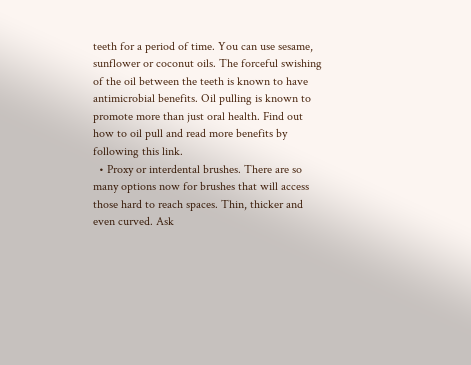teeth for a period of time. You can use sesame, sunflower or coconut oils. The forceful swishing of the oil between the teeth is known to have antimicrobial benefits. Oil pulling is known to promote more than just oral health. Find out how to oil pull and read more benefits by following this link.
  • Proxy or interdental brushes. There are so many options now for brushes that will access those hard to reach spaces. Thin, thicker and even curved. Ask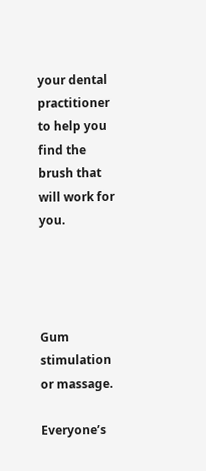your dental practitioner to help you find the brush that will work for you.




Gum stimulation or massage.

Everyone’s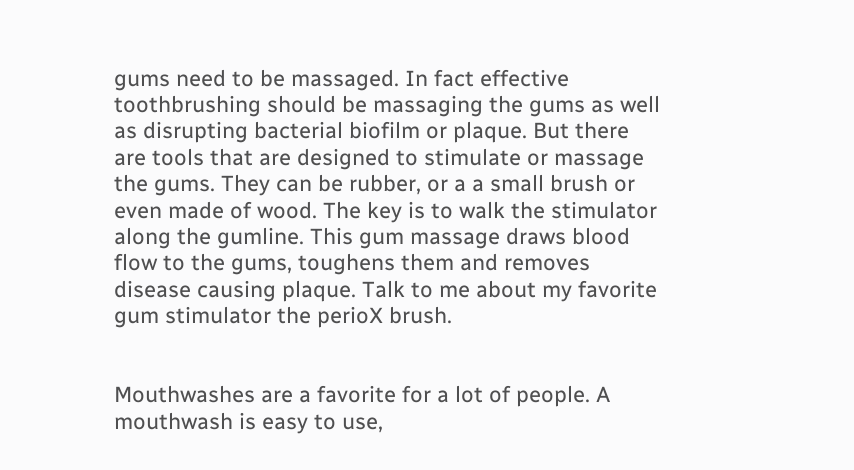gums need to be massaged. In fact effective toothbrushing should be massaging the gums as well as disrupting bacterial biofilm or plaque. But there are tools that are designed to stimulate or massage the gums. They can be rubber, or a a small brush or even made of wood. The key is to walk the stimulator along the gumline. This gum massage draws blood flow to the gums, toughens them and removes disease causing plaque. Talk to me about my favorite gum stimulator the perioX brush.


Mouthwashes are a favorite for a lot of people. A mouthwash is easy to use,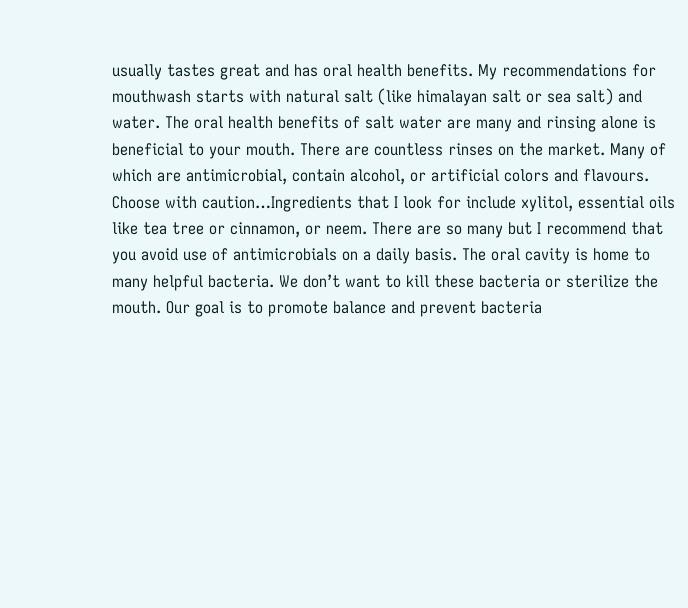usually tastes great and has oral health benefits. My recommendations for mouthwash starts with natural salt (like himalayan salt or sea salt) and water. The oral health benefits of salt water are many and rinsing alone is beneficial to your mouth. There are countless rinses on the market. Many of which are antimicrobial, contain alcohol, or artificial colors and flavours. Choose with caution…Ingredients that I look for include xylitol, essential oils like tea tree or cinnamon, or neem. There are so many but I recommend that you avoid use of antimicrobials on a daily basis. The oral cavity is home to many helpful bacteria. We don’t want to kill these bacteria or sterilize the mouth. Our goal is to promote balance and prevent bacteria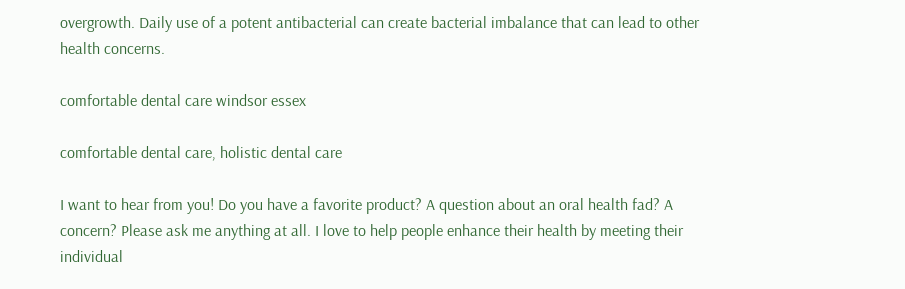overgrowth. Daily use of a potent antibacterial can create bacterial imbalance that can lead to other health concerns.

comfortable dental care windsor essex

comfortable dental care, holistic dental care

I want to hear from you! Do you have a favorite product? A question about an oral health fad? A concern? Please ask me anything at all. I love to help people enhance their health by meeting their individual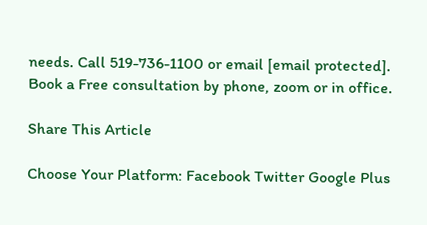needs. Call 519-736-1100 or email [email protected]. Book a Free consultation by phone, zoom or in office.

Share This Article

Choose Your Platform: Facebook Twitter Google Plus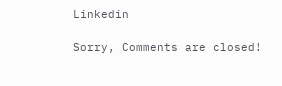Linkedin

Sorry, Comments are closed!